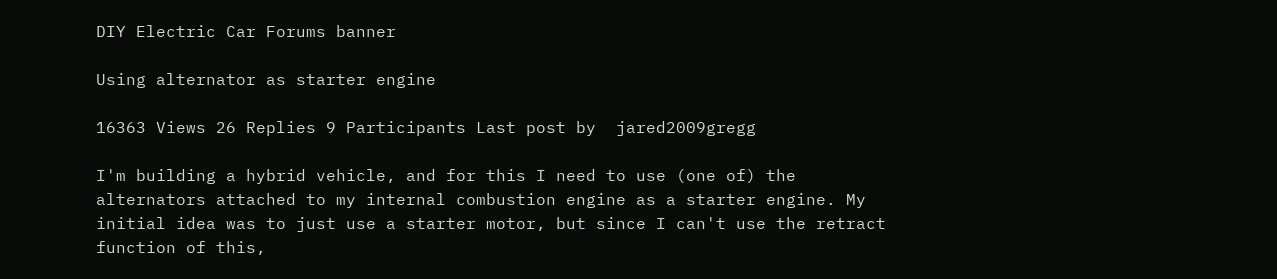DIY Electric Car Forums banner

Using alternator as starter engine

16363 Views 26 Replies 9 Participants Last post by  jared2009gregg

I'm building a hybrid vehicle, and for this I need to use (one of) the alternators attached to my internal combustion engine as a starter engine. My initial idea was to just use a starter motor, but since I can't use the retract function of this,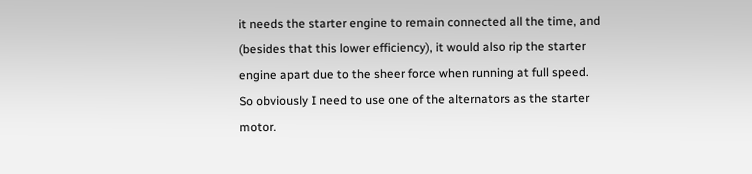it needs the starter engine to remain connected all the time, and (besides that this lower efficiency), it would also rip the starter engine apart due to the sheer force when running at full speed. So obviously I need to use one of the alternators as the starter motor.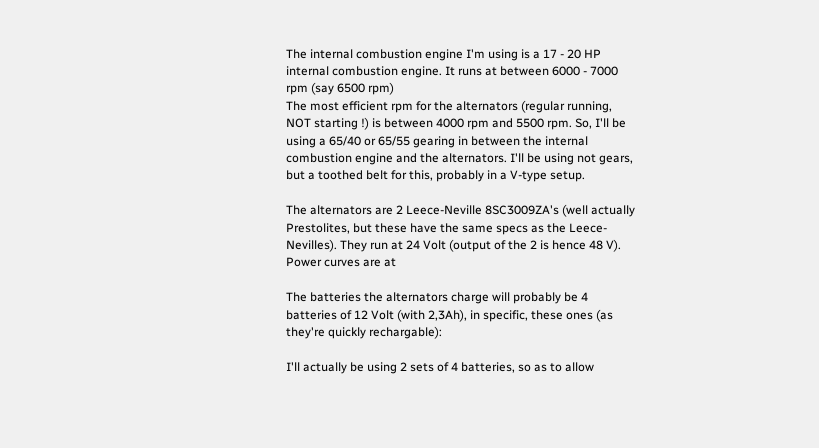The internal combustion engine I'm using is a 17 - 20 HP internal combustion engine. It runs at between 6000 - 7000 rpm (say 6500 rpm)
The most efficient rpm for the alternators (regular running, NOT starting !) is between 4000 rpm and 5500 rpm. So, I'll be using a 65/40 or 65/55 gearing in between the internal combustion engine and the alternators. I'll be using not gears, but a toothed belt for this, probably in a V-type setup.

The alternators are 2 Leece-Neville 8SC3009ZA's (well actually Prestolites, but these have the same specs as the Leece-Nevilles). They run at 24 Volt (output of the 2 is hence 48 V). Power curves are at

The batteries the alternators charge will probably be 4 batteries of 12 Volt (with 2,3Ah), in specific, these ones (as they're quickly rechargable):

I'll actually be using 2 sets of 4 batteries, so as to allow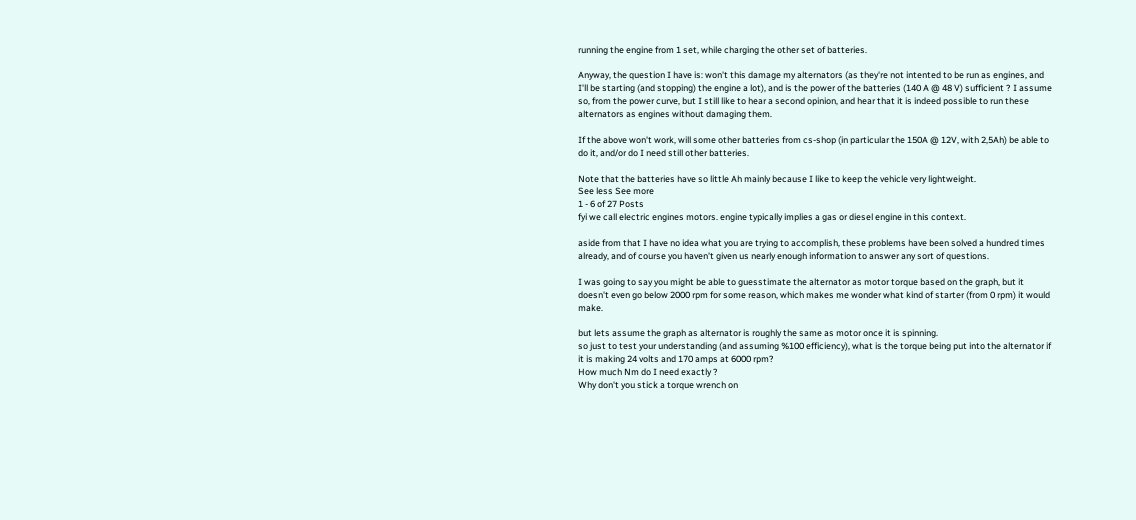running the engine from 1 set, while charging the other set of batteries.

Anyway, the question I have is: won't this damage my alternators (as they're not intented to be run as engines, and I'll be starting (and stopping) the engine a lot), and is the power of the batteries (140 A @ 48 V) sufficient ? I assume so, from the power curve, but I still like to hear a second opinion, and hear that it is indeed possible to run these alternators as engines without damaging them.

If the above won't work, will some other batteries from cs-shop (in particular the 150A @ 12V, with 2,5Ah) be able to do it, and/or do I need still other batteries.

Note that the batteries have so little Ah mainly because I like to keep the vehicle very lightweight.
See less See more
1 - 6 of 27 Posts
fyi we call electric engines motors. engine typically implies a gas or diesel engine in this context.

aside from that I have no idea what you are trying to accomplish, these problems have been solved a hundred times already, and of course you haven't given us nearly enough information to answer any sort of questions.

I was going to say you might be able to guesstimate the alternator as motor torque based on the graph, but it doesn't even go below 2000 rpm for some reason, which makes me wonder what kind of starter (from 0 rpm) it would make.

but lets assume the graph as alternator is roughly the same as motor once it is spinning.
so just to test your understanding (and assuming %100 efficiency), what is the torque being put into the alternator if it is making 24 volts and 170 amps at 6000 rpm?
How much Nm do I need exactly ?
Why don't you stick a torque wrench on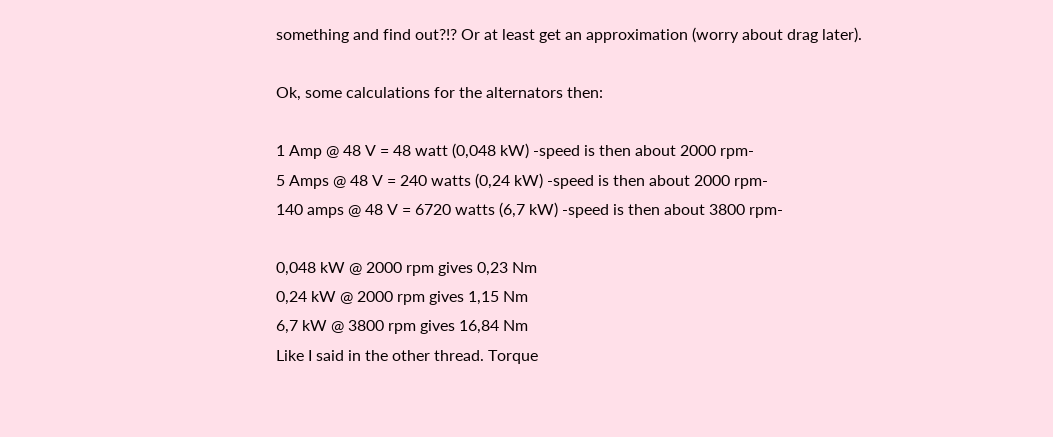something and find out?!? Or at least get an approximation (worry about drag later).

Ok, some calculations for the alternators then:

1 Amp @ 48 V = 48 watt (0,048 kW) -speed is then about 2000 rpm-
5 Amps @ 48 V = 240 watts (0,24 kW) -speed is then about 2000 rpm-
140 amps @ 48 V = 6720 watts (6,7 kW) -speed is then about 3800 rpm-

0,048 kW @ 2000 rpm gives 0,23 Nm
0,24 kW @ 2000 rpm gives 1,15 Nm
6,7 kW @ 3800 rpm gives 16,84 Nm
Like I said in the other thread. Torque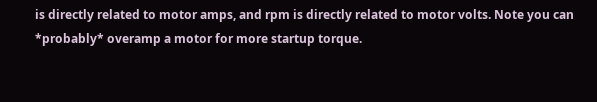is directly related to motor amps, and rpm is directly related to motor volts. Note you can *probably* overamp a motor for more startup torque.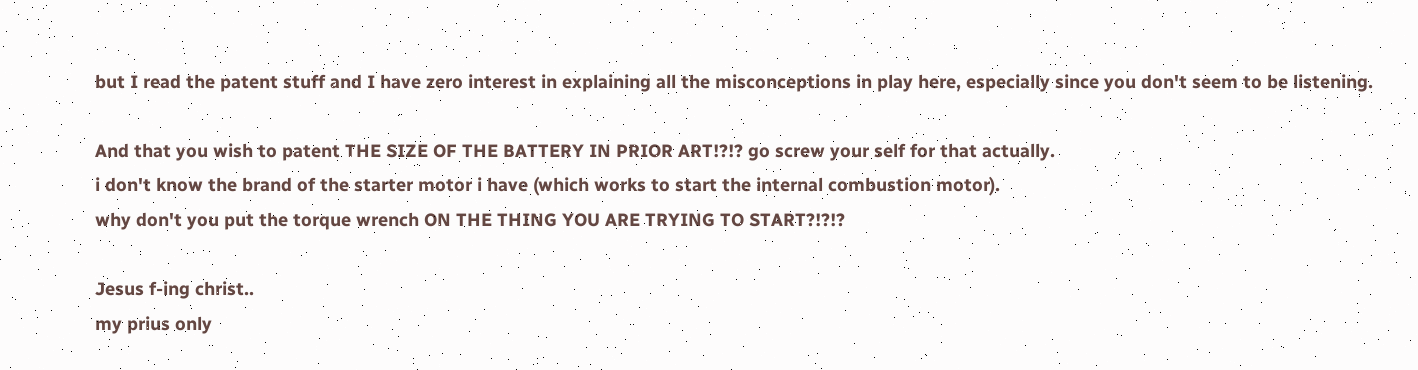but I read the patent stuff and I have zero interest in explaining all the misconceptions in play here, especially since you don't seem to be listening.

And that you wish to patent THE SIZE OF THE BATTERY IN PRIOR ART!?!? go screw your self for that actually.
i don't know the brand of the starter motor i have (which works to start the internal combustion motor).
why don't you put the torque wrench ON THE THING YOU ARE TRYING TO START?!?!?

Jesus f-ing christ..
my prius only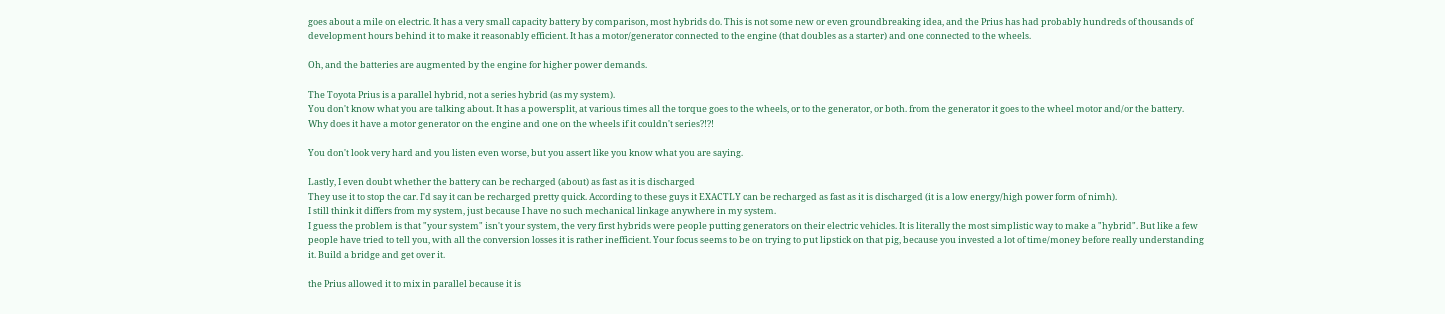goes about a mile on electric. It has a very small capacity battery by comparison, most hybrids do. This is not some new or even groundbreaking idea, and the Prius has had probably hundreds of thousands of development hours behind it to make it reasonably efficient. It has a motor/generator connected to the engine (that doubles as a starter) and one connected to the wheels.

Oh, and the batteries are augmented by the engine for higher power demands.

The Toyota Prius is a parallel hybrid, not a series hybrid (as my system).
You don't know what you are talking about. It has a powersplit, at various times all the torque goes to the wheels, or to the generator, or both. from the generator it goes to the wheel motor and/or the battery. Why does it have a motor generator on the engine and one on the wheels if it couldn't series?!?!

You don't look very hard and you listen even worse, but you assert like you know what you are saying.

Lastly, I even doubt whether the battery can be recharged (about) as fast as it is discharged
They use it to stop the car. I'd say it can be recharged pretty quick. According to these guys it EXACTLY can be recharged as fast as it is discharged (it is a low energy/high power form of nimh).
I still think it differs from my system, just because I have no such mechanical linkage anywhere in my system.
I guess the problem is that "your system" isn't your system, the very first hybrids were people putting generators on their electric vehicles. It is literally the most simplistic way to make a "hybrid". But like a few people have tried to tell you, with all the conversion losses it is rather inefficient. Your focus seems to be on trying to put lipstick on that pig, because you invested a lot of time/money before really understanding it. Build a bridge and get over it.

the Prius allowed it to mix in parallel because it is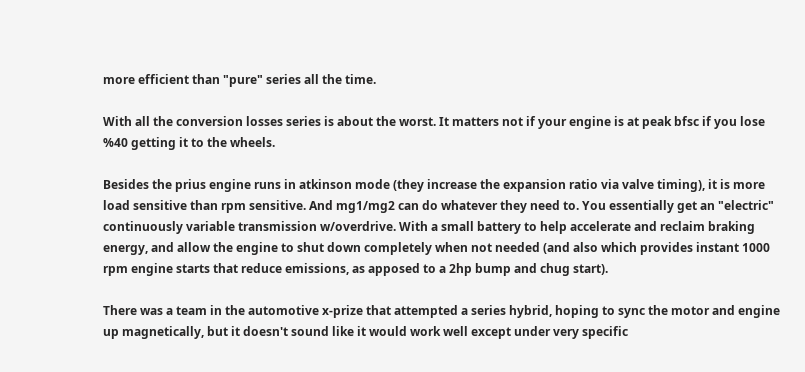more efficient than "pure" series all the time.

With all the conversion losses series is about the worst. It matters not if your engine is at peak bfsc if you lose %40 getting it to the wheels.

Besides the prius engine runs in atkinson mode (they increase the expansion ratio via valve timing), it is more load sensitive than rpm sensitive. And mg1/mg2 can do whatever they need to. You essentially get an "electric" continuously variable transmission w/overdrive. With a small battery to help accelerate and reclaim braking energy, and allow the engine to shut down completely when not needed (and also which provides instant 1000 rpm engine starts that reduce emissions, as apposed to a 2hp bump and chug start).

There was a team in the automotive x-prize that attempted a series hybrid, hoping to sync the motor and engine up magnetically, but it doesn't sound like it would work well except under very specific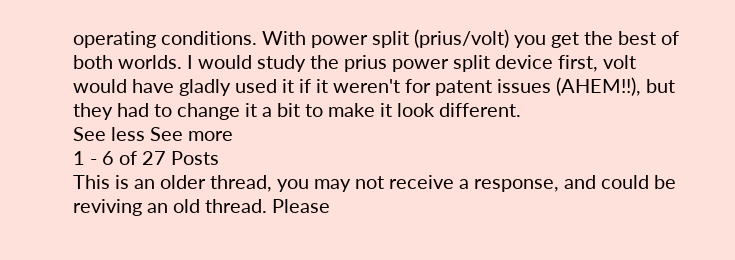operating conditions. With power split (prius/volt) you get the best of both worlds. I would study the prius power split device first, volt would have gladly used it if it weren't for patent issues (AHEM!!), but they had to change it a bit to make it look different.
See less See more
1 - 6 of 27 Posts
This is an older thread, you may not receive a response, and could be reviving an old thread. Please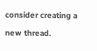consider creating a new thread.